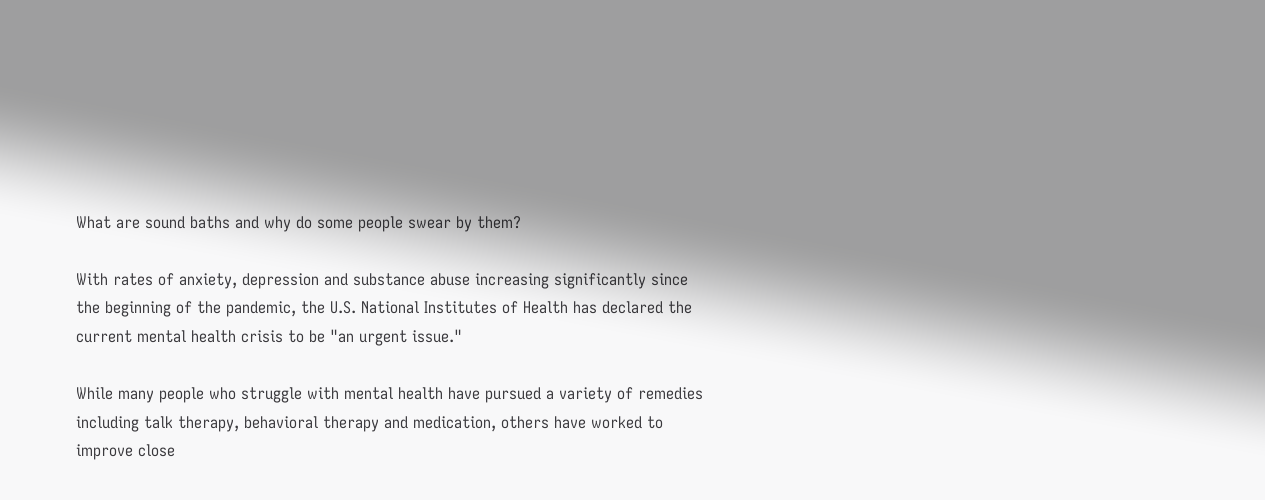What are sound baths and why do some people swear by them?

With rates of anxiety, depression and substance abuse increasing significantly since the beginning of the pandemic, the U.S. National Institutes of Health has declared the current mental health crisis to be "an urgent issue."

While many people who struggle with mental health have pursued a variety of remedies including talk therapy, behavioral therapy and medication, others have worked to improve close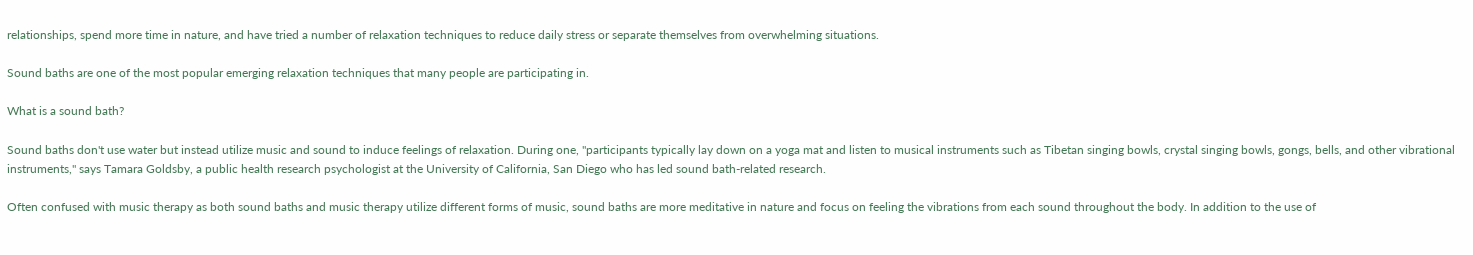relationships, spend more time in nature, and have tried a number of relaxation techniques to reduce daily stress or separate themselves from overwhelming situations.

Sound baths are one of the most popular emerging relaxation techniques that many people are participating in.

What is a sound bath?

Sound baths don't use water but instead utilize music and sound to induce feelings of relaxation. During one, "participants typically lay down on a yoga mat and listen to musical instruments such as Tibetan singing bowls, crystal singing bowls, gongs, bells, and other vibrational instruments," says Tamara Goldsby, a public health research psychologist at the University of California, San Diego who has led sound bath-related research.

Often confused with music therapy as both sound baths and music therapy utilize different forms of music, sound baths are more meditative in nature and focus on feeling the vibrations from each sound throughout the body. In addition to the use of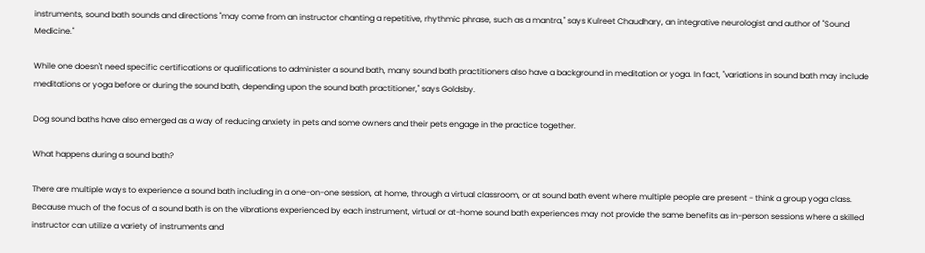instruments, sound bath sounds and directions "may come from an instructor chanting a repetitive, rhythmic phrase, such as a mantra," says Kulreet Chaudhary, an integrative neurologist and author of "Sound Medicine."

While one doesn't need specific certifications or qualifications to administer a sound bath, many sound bath practitioners also have a background in meditation or yoga. In fact, "variations in sound bath may include meditations or yoga before or during the sound bath, depending upon the sound bath practitioner," says Goldsby.

Dog sound baths have also emerged as a way of reducing anxiety in pets and some owners and their pets engage in the practice together.

What happens during a sound bath?

There are multiple ways to experience a sound bath including in a one-on-one session, at home, through a virtual classroom, or at sound bath event where multiple people are present - think a group yoga class. Because much of the focus of a sound bath is on the vibrations experienced by each instrument, virtual or at-home sound bath experiences may not provide the same benefits as in-person sessions where a skilled instructor can utilize a variety of instruments and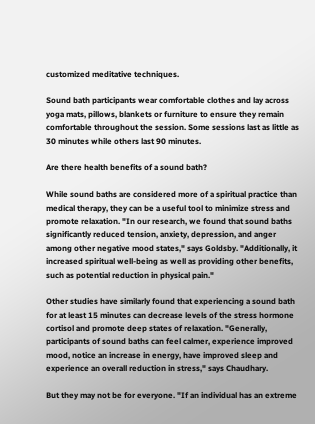customized meditative techniques.

Sound bath participants wear comfortable clothes and lay across yoga mats, pillows, blankets or furniture to ensure they remain comfortable throughout the session. Some sessions last as little as 30 minutes while others last 90 minutes.

Are there health benefits of a sound bath?

While sound baths are considered more of a spiritual practice than medical therapy, they can be a useful tool to minimize stress and promote relaxation. "In our research, we found that sound baths significantly reduced tension, anxiety, depression, and anger among other negative mood states," says Goldsby. "Additionally, it increased spiritual well-being as well as providing other benefits, such as potential reduction in physical pain."

Other studies have similarly found that experiencing a sound bath for at least 15 minutes can decrease levels of the stress hormone cortisol and promote deep states of relaxation. "Generally, participants of sound baths can feel calmer, experience improved mood, notice an increase in energy, have improved sleep and experience an overall reduction in stress," says Chaudhary.

But they may not be for everyone. "If an individual has an extreme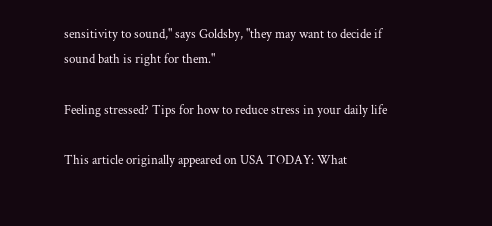sensitivity to sound," says Goldsby, "they may want to decide if sound bath is right for them."

Feeling stressed? Tips for how to reduce stress in your daily life

This article originally appeared on USA TODAY: What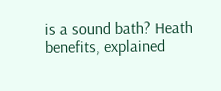is a sound bath? Heath benefits, explained